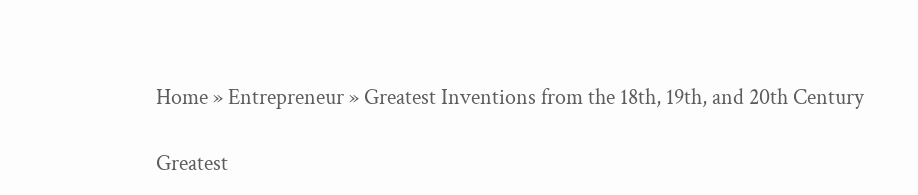Home » Entrepreneur » Greatest Inventions from the 18th, 19th, and 20th Century

Greatest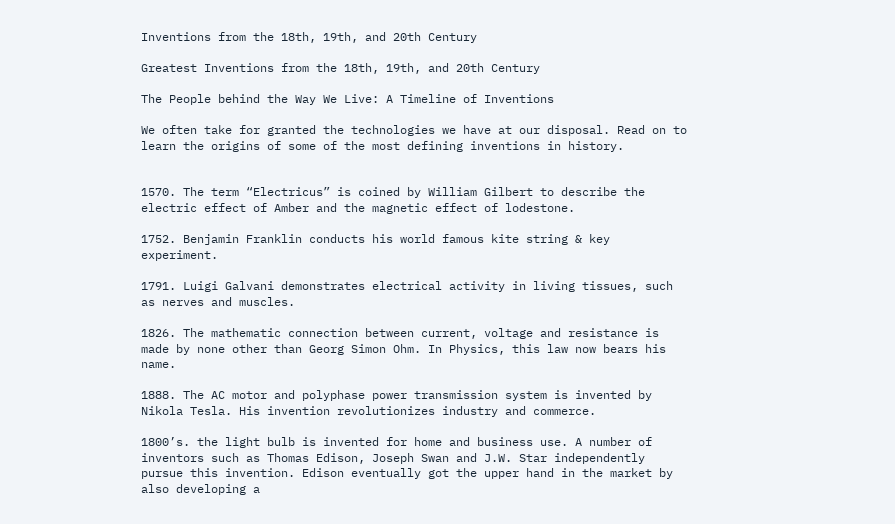Inventions from the 18th, 19th, and 20th Century

Greatest Inventions from the 18th, 19th, and 20th Century

The People behind the Way We Live: A Timeline of Inventions

We often take for granted the technologies we have at our disposal. Read on to learn the origins of some of the most defining inventions in history.


1570. The term “Electricus” is coined by William Gilbert to describe the electric effect of Amber and the magnetic effect of lodestone.

1752. Benjamin Franklin conducts his world famous kite string & key experiment.

1791. Luigi Galvani demonstrates electrical activity in living tissues, such as nerves and muscles.

1826. The mathematic connection between current, voltage and resistance is made by none other than Georg Simon Ohm. In Physics, this law now bears his name.

1888. The AC motor and polyphase power transmission system is invented by Nikola Tesla. His invention revolutionizes industry and commerce.

1800’s. the light bulb is invented for home and business use. A number of inventors such as Thomas Edison, Joseph Swan and J.W. Star independently pursue this invention. Edison eventually got the upper hand in the market by also developing a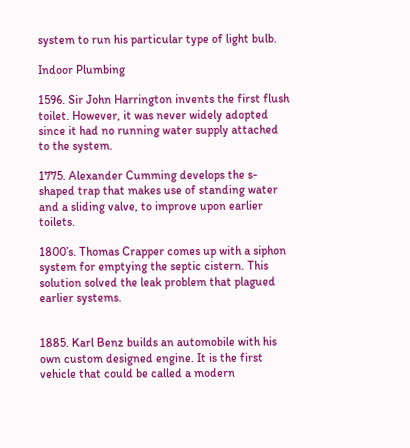system to run his particular type of light bulb.

Indoor Plumbing

1596. Sir John Harrington invents the first flush toilet. However, it was never widely adopted since it had no running water supply attached to the system.

1775. Alexander Cumming develops the s-shaped trap that makes use of standing water and a sliding valve, to improve upon earlier toilets.

1800’s. Thomas Crapper comes up with a siphon system for emptying the septic cistern. This solution solved the leak problem that plagued earlier systems.


1885. Karl Benz builds an automobile with his own custom designed engine. It is the first vehicle that could be called a modern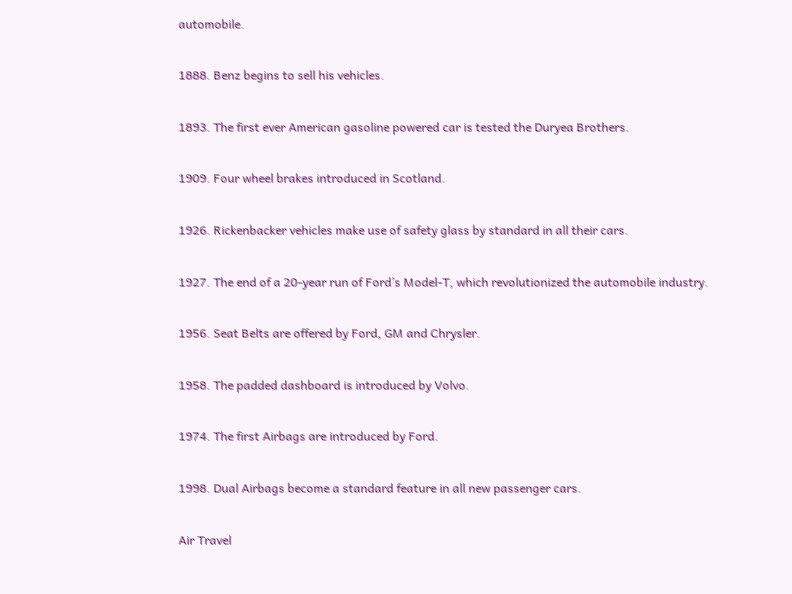automobile.

1888. Benz begins to sell his vehicles.

1893. The first ever American gasoline powered car is tested the Duryea Brothers.

1909. Four wheel brakes introduced in Scotland.

1926. Rickenbacker vehicles make use of safety glass by standard in all their cars.

1927. The end of a 20-year run of Ford’s Model-T, which revolutionized the automobile industry.

1956. Seat Belts are offered by Ford, GM and Chrysler.

1958. The padded dashboard is introduced by Volvo.

1974. The first Airbags are introduced by Ford.

1998. Dual Airbags become a standard feature in all new passenger cars.

Air Travel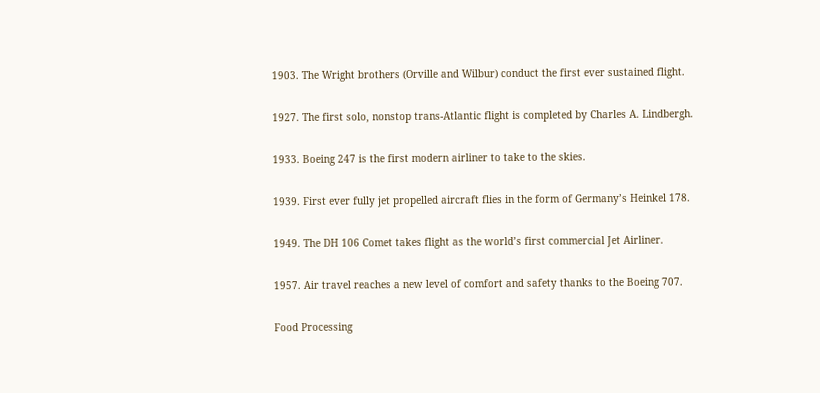1903. The Wright brothers (Orville and Wilbur) conduct the first ever sustained flight.

1927. The first solo, nonstop trans-Atlantic flight is completed by Charles A. Lindbergh.

1933. Boeing 247 is the first modern airliner to take to the skies.

1939. First ever fully jet propelled aircraft flies in the form of Germany’s Heinkel 178.

1949. The DH 106 Comet takes flight as the world’s first commercial Jet Airliner.

1957. Air travel reaches a new level of comfort and safety thanks to the Boeing 707.

Food Processing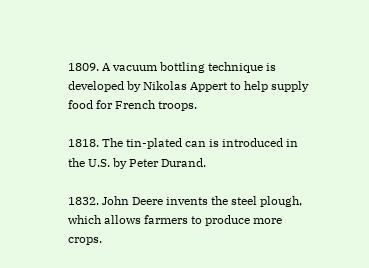1809. A vacuum bottling technique is developed by Nikolas Appert to help supply food for French troops.

1818. The tin-plated can is introduced in the U.S. by Peter Durand.

1832. John Deere invents the steel plough, which allows farmers to produce more crops.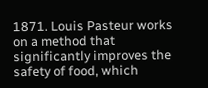1871. Louis Pasteur works on a method that significantly improves the safety of food, which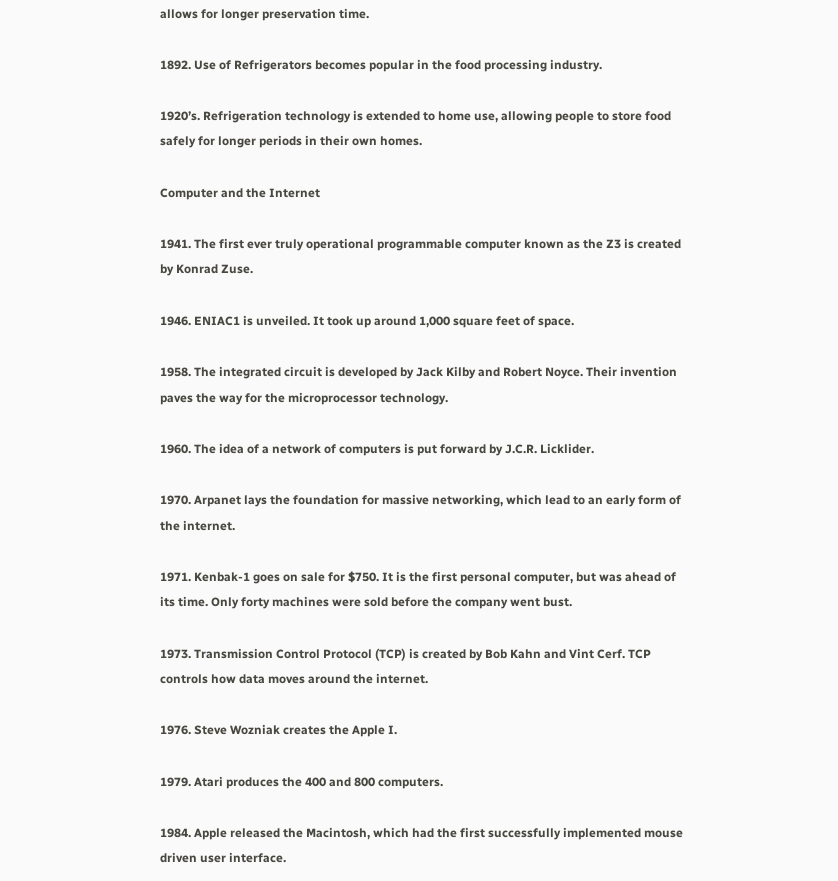allows for longer preservation time.

1892. Use of Refrigerators becomes popular in the food processing industry.

1920’s. Refrigeration technology is extended to home use, allowing people to store food safely for longer periods in their own homes.

Computer and the Internet

1941. The first ever truly operational programmable computer known as the Z3 is created by Konrad Zuse.

1946. ENIAC1 is unveiled. It took up around 1,000 square feet of space.

1958. The integrated circuit is developed by Jack Kilby and Robert Noyce. Their invention paves the way for the microprocessor technology.

1960. The idea of a network of computers is put forward by J.C.R. Licklider.

1970. Arpanet lays the foundation for massive networking, which lead to an early form of the internet.

1971. Kenbak-1 goes on sale for $750. It is the first personal computer, but was ahead of its time. Only forty machines were sold before the company went bust.

1973. Transmission Control Protocol (TCP) is created by Bob Kahn and Vint Cerf. TCP controls how data moves around the internet.

1976. Steve Wozniak creates the Apple I.

1979. Atari produces the 400 and 800 computers.

1984. Apple released the Macintosh, which had the first successfully implemented mouse driven user interface.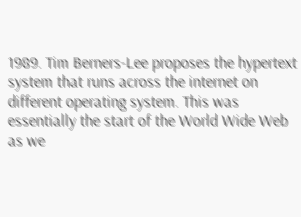1989. Tim Berners-Lee proposes the hypertext system that runs across the internet on different operating system. This was essentially the start of the World Wide Web as we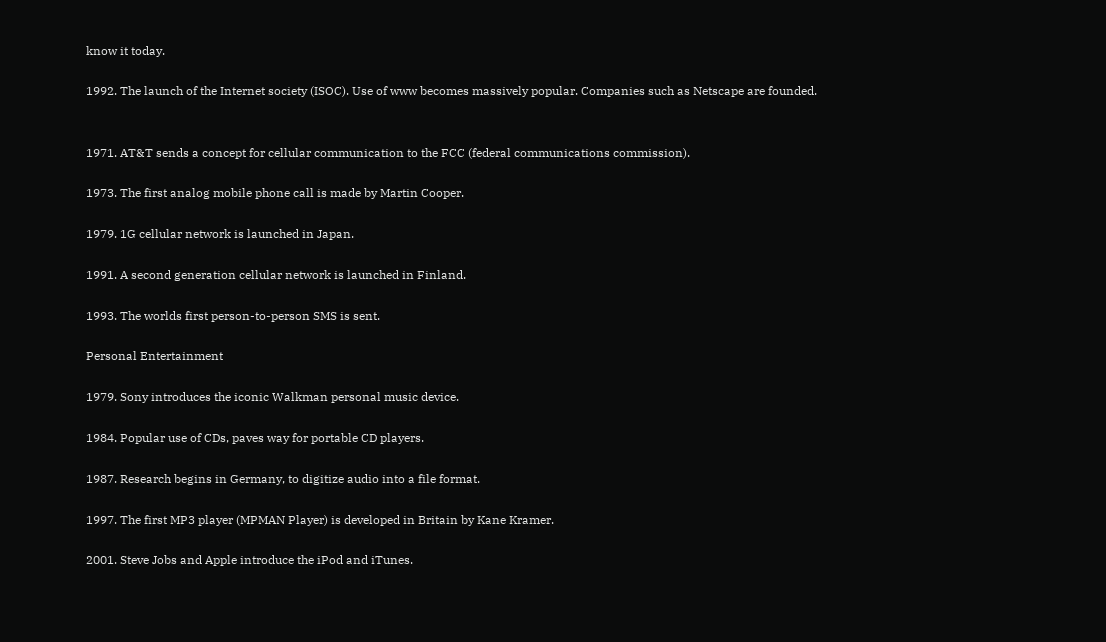know it today.

1992. The launch of the Internet society (ISOC). Use of www becomes massively popular. Companies such as Netscape are founded.


1971. AT&T sends a concept for cellular communication to the FCC (federal communications commission).

1973. The first analog mobile phone call is made by Martin Cooper.

1979. 1G cellular network is launched in Japan.

1991. A second generation cellular network is launched in Finland.

1993. The worlds first person-to-person SMS is sent.

Personal Entertainment

1979. Sony introduces the iconic Walkman personal music device.

1984. Popular use of CDs, paves way for portable CD players.

1987. Research begins in Germany, to digitize audio into a file format.

1997. The first MP3 player (MPMAN Player) is developed in Britain by Kane Kramer.

2001. Steve Jobs and Apple introduce the iPod and iTunes.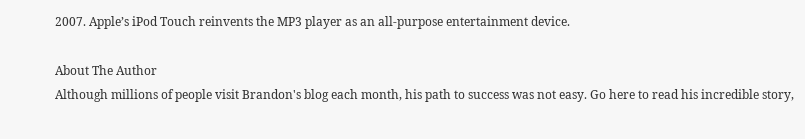2007. Apple’s iPod Touch reinvents the MP3 player as an all-purpose entertainment device.

About The Author
Although millions of people visit Brandon's blog each month, his path to success was not easy. Go here to read his incredible story,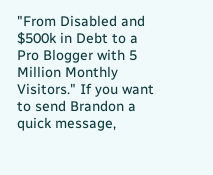"From Disabled and $500k in Debt to a Pro Blogger with 5 Million Monthly Visitors." If you want to send Brandon a quick message,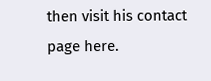then visit his contact page here.